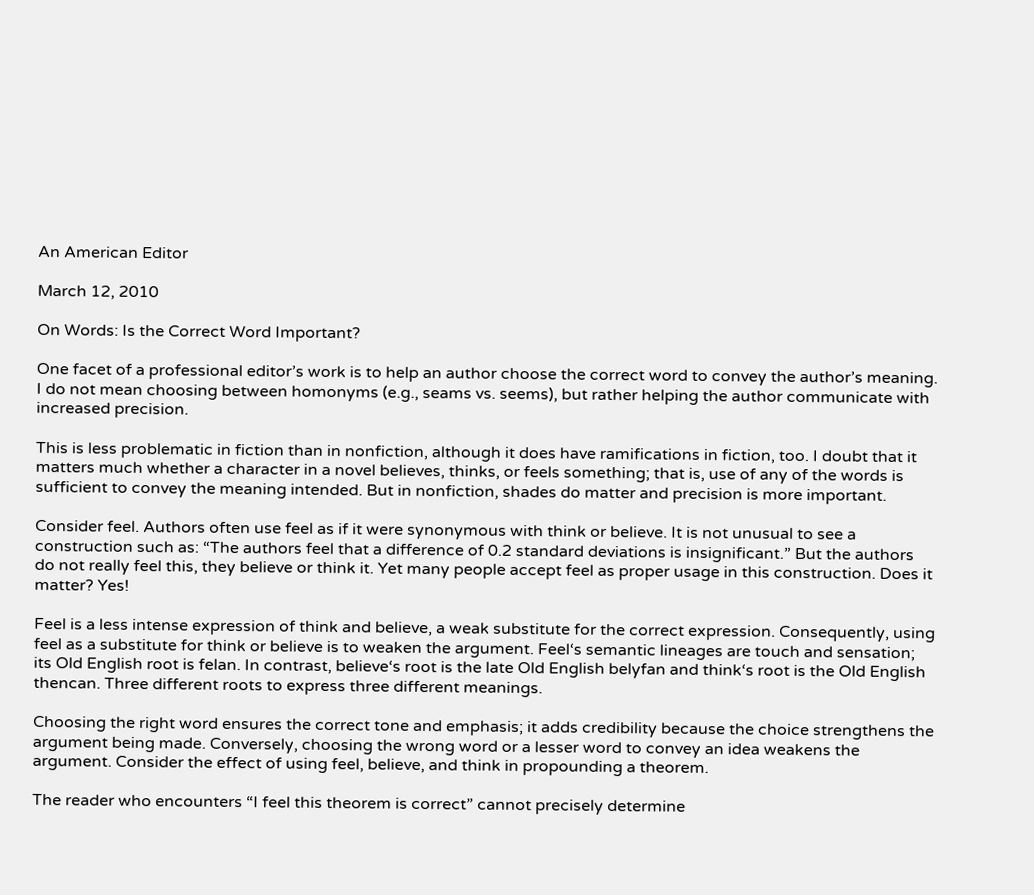An American Editor

March 12, 2010

On Words: Is the Correct Word Important?

One facet of a professional editor’s work is to help an author choose the correct word to convey the author’s meaning. I do not mean choosing between homonyms (e.g., seams vs. seems), but rather helping the author communicate with increased precision.

This is less problematic in fiction than in nonfiction, although it does have ramifications in fiction, too. I doubt that it matters much whether a character in a novel believes, thinks, or feels something; that is, use of any of the words is sufficient to convey the meaning intended. But in nonfiction, shades do matter and precision is more important.

Consider feel. Authors often use feel as if it were synonymous with think or believe. It is not unusual to see a construction such as: “The authors feel that a difference of 0.2 standard deviations is insignificant.” But the authors do not really feel this, they believe or think it. Yet many people accept feel as proper usage in this construction. Does it matter? Yes!

Feel is a less intense expression of think and believe, a weak substitute for the correct expression. Consequently, using feel as a substitute for think or believe is to weaken the argument. Feel‘s semantic lineages are touch and sensation; its Old English root is felan. In contrast, believe‘s root is the late Old English belyfan and think‘s root is the Old English thencan. Three different roots to express three different meanings.

Choosing the right word ensures the correct tone and emphasis; it adds credibility because the choice strengthens the argument being made. Conversely, choosing the wrong word or a lesser word to convey an idea weakens the argument. Consider the effect of using feel, believe, and think in propounding a theorem.

The reader who encounters “I feel this theorem is correct” cannot precisely determine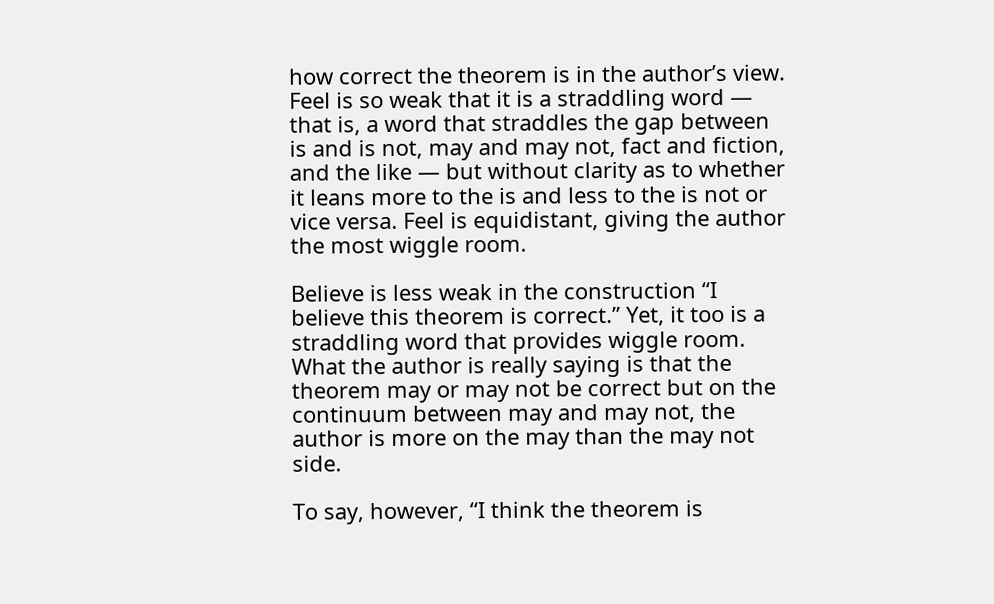how correct the theorem is in the author’s view. Feel is so weak that it is a straddling word — that is, a word that straddles the gap between is and is not, may and may not, fact and fiction, and the like — but without clarity as to whether it leans more to the is and less to the is not or vice versa. Feel is equidistant, giving the author the most wiggle room.

Believe is less weak in the construction “I believe this theorem is correct.” Yet, it too is a straddling word that provides wiggle room. What the author is really saying is that the theorem may or may not be correct but on the continuum between may and may not, the author is more on the may than the may not side.

To say, however, “I think the theorem is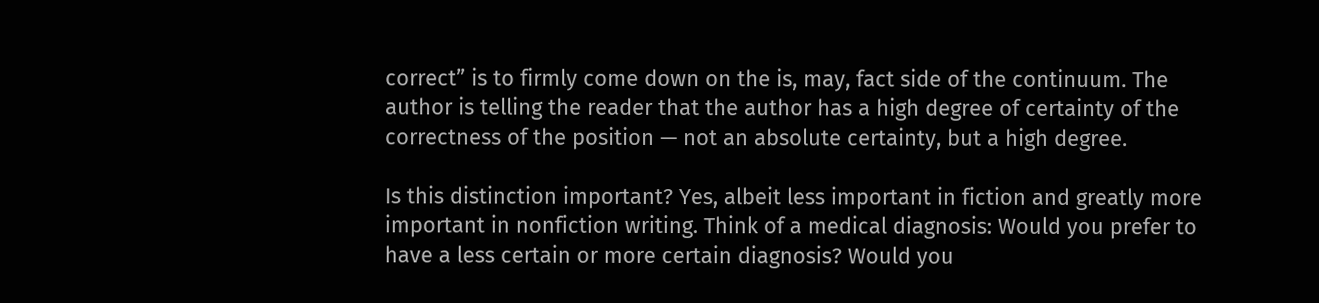correct” is to firmly come down on the is, may, fact side of the continuum. The author is telling the reader that the author has a high degree of certainty of the correctness of the position — not an absolute certainty, but a high degree.

Is this distinction important? Yes, albeit less important in fiction and greatly more important in nonfiction writing. Think of a medical diagnosis: Would you prefer to have a less certain or more certain diagnosis? Would you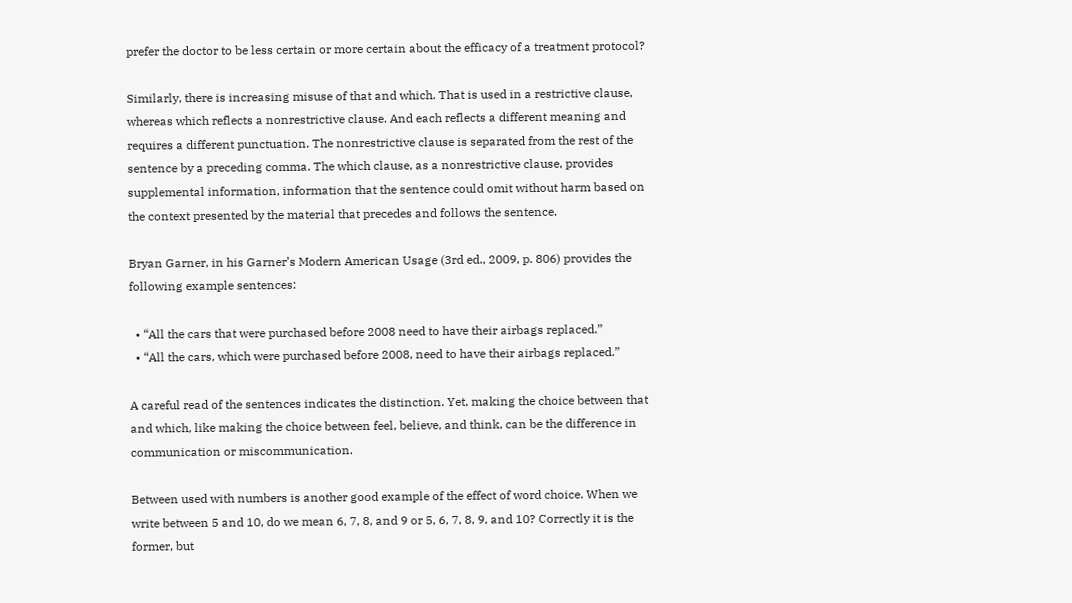prefer the doctor to be less certain or more certain about the efficacy of a treatment protocol?

Similarly, there is increasing misuse of that and which. That is used in a restrictive clause, whereas which reflects a nonrestrictive clause. And each reflects a different meaning and requires a different punctuation. The nonrestrictive clause is separated from the rest of the sentence by a preceding comma. The which clause, as a nonrestrictive clause, provides supplemental information, information that the sentence could omit without harm based on the context presented by the material that precedes and follows the sentence.

Bryan Garner, in his Garner’s Modern American Usage (3rd ed., 2009, p. 806) provides the following example sentences:

  • “All the cars that were purchased before 2008 need to have their airbags replaced.”
  • “All the cars, which were purchased before 2008, need to have their airbags replaced.”

A careful read of the sentences indicates the distinction. Yet, making the choice between that and which, like making the choice between feel, believe, and think, can be the difference in communication or miscommunication.

Between used with numbers is another good example of the effect of word choice. When we write between 5 and 10, do we mean 6, 7, 8, and 9 or 5, 6, 7, 8, 9, and 10? Correctly it is the former, but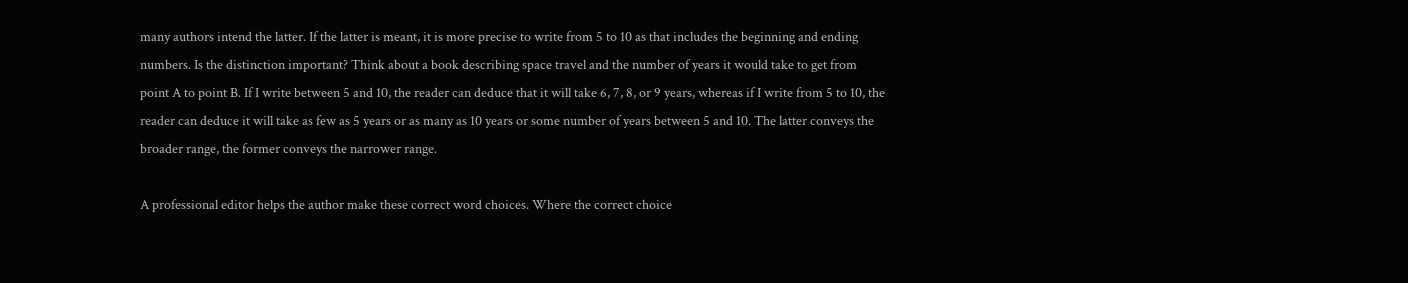many authors intend the latter. If the latter is meant, it is more precise to write from 5 to 10 as that includes the beginning and ending numbers. Is the distinction important? Think about a book describing space travel and the number of years it would take to get from point A to point B. If I write between 5 and 10, the reader can deduce that it will take 6, 7, 8, or 9 years, whereas if I write from 5 to 10, the reader can deduce it will take as few as 5 years or as many as 10 years or some number of years between 5 and 10. The latter conveys the broader range, the former conveys the narrower range.

A professional editor helps the author make these correct word choices. Where the correct choice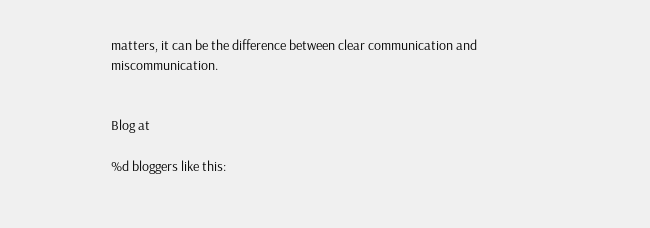matters, it can be the difference between clear communication and miscommunication.


Blog at

%d bloggers like this: